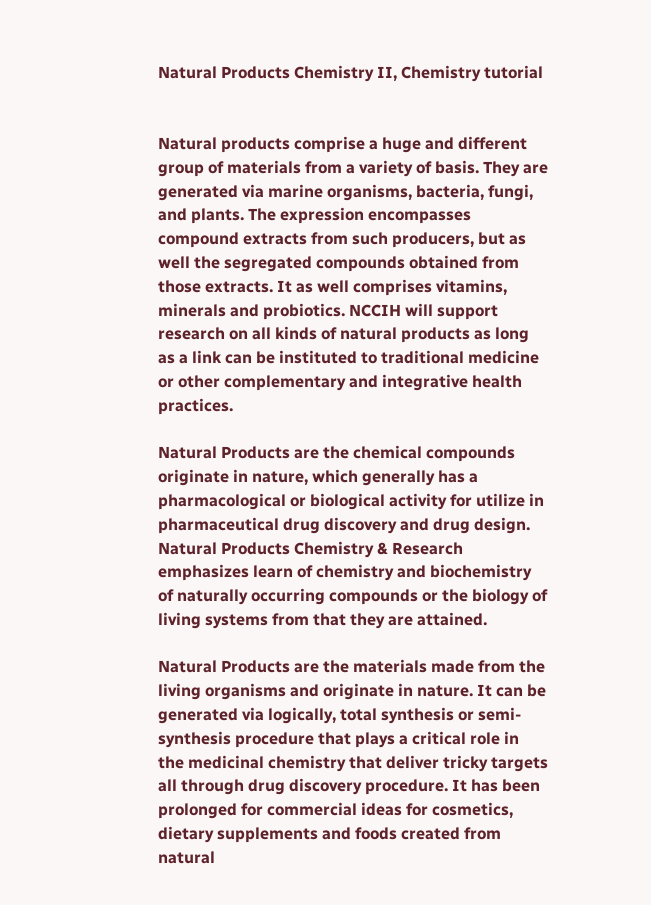Natural Products Chemistry II, Chemistry tutorial


Natural products comprise a huge and different group of materials from a variety of basis. They are generated via marine organisms, bacteria, fungi, and plants. The expression encompasses compound extracts from such producers, but as well the segregated compounds obtained from those extracts. It as well comprises vitamins, minerals and probiotics. NCCIH will support research on all kinds of natural products as long as a link can be instituted to traditional medicine or other complementary and integrative health practices.

Natural Products are the chemical compounds originate in nature, which generally has a pharmacological or biological activity for utilize in pharmaceutical drug discovery and drug design. Natural Products Chemistry & Research emphasizes learn of chemistry and biochemistry of naturally occurring compounds or the biology of living systems from that they are attained.

Natural Products are the materials made from the living organisms and originate in nature. It can be generated via logically, total synthesis or semi-synthesis procedure that plays a critical role in the medicinal chemistry that deliver tricky targets all through drug discovery procedure. It has been prolonged for commercial ideas for cosmetics, dietary supplements and foods created from natural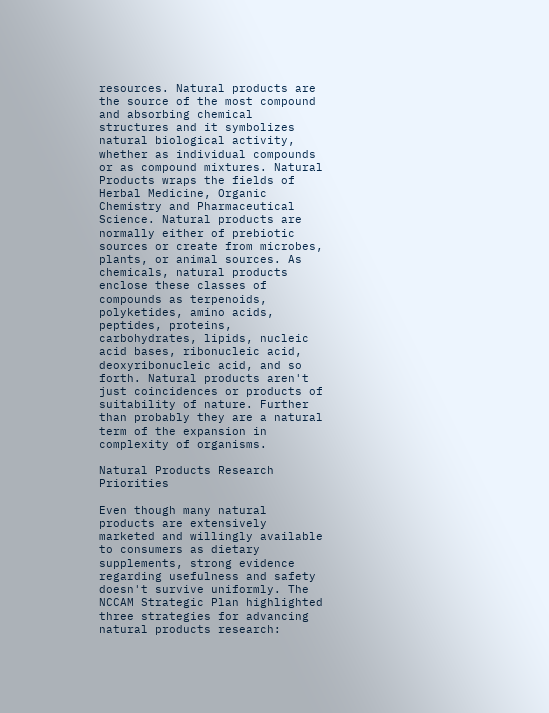resources. Natural products are the source of the most compound and absorbing chemical structures and it symbolizes natural biological activity, whether as individual compounds or as compound mixtures. Natural Products wraps the fields of Herbal Medicine, Organic Chemistry and Pharmaceutical Science. Natural products are normally either of prebiotic sources or create from microbes, plants, or animal sources. As chemicals, natural products enclose these classes of compounds as terpenoids, polyketides, amino acids, peptides, proteins, carbohydrates, lipids, nucleic acid bases, ribonucleic acid, deoxyribonucleic acid, and so forth. Natural products aren't just coincidences or products of suitability of nature. Further than probably they are a natural term of the expansion in complexity of organisms.

Natural Products Research Priorities

Even though many natural products are extensively marketed and willingly available to consumers as dietary supplements, strong evidence regarding usefulness and safety doesn't survive uniformly. The NCCAM Strategic Plan highlighted three strategies for advancing natural products research: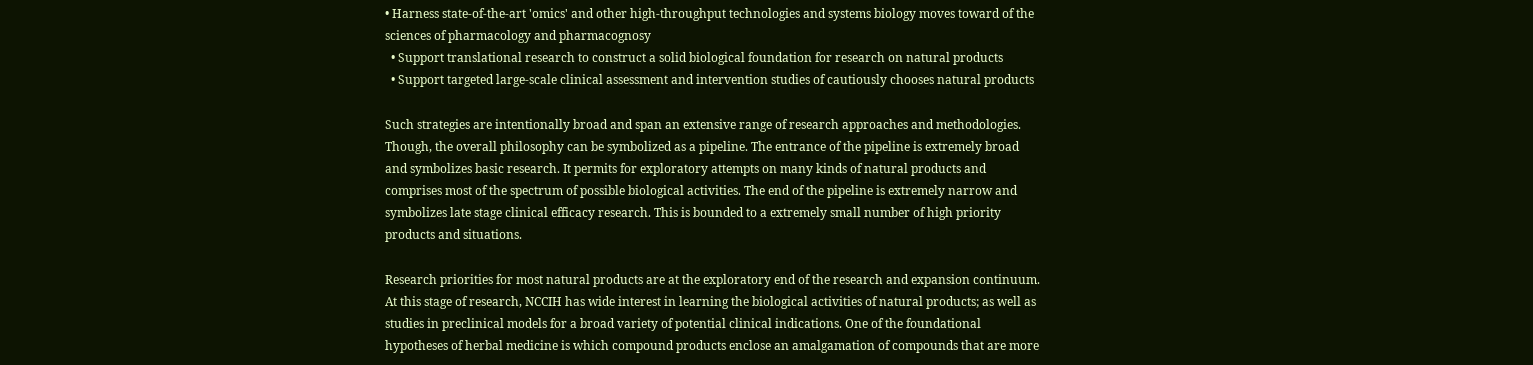• Harness state-of-the-art 'omics' and other high-throughput technologies and systems biology moves toward of the sciences of pharmacology and pharmacognosy
  • Support translational research to construct a solid biological foundation for research on natural products
  • Support targeted large-scale clinical assessment and intervention studies of cautiously chooses natural products

Such strategies are intentionally broad and span an extensive range of research approaches and methodologies. Though, the overall philosophy can be symbolized as a pipeline. The entrance of the pipeline is extremely broad and symbolizes basic research. It permits for exploratory attempts on many kinds of natural products and comprises most of the spectrum of possible biological activities. The end of the pipeline is extremely narrow and symbolizes late stage clinical efficacy research. This is bounded to a extremely small number of high priority products and situations.

Research priorities for most natural products are at the exploratory end of the research and expansion continuum. At this stage of research, NCCIH has wide interest in learning the biological activities of natural products; as well as studies in preclinical models for a broad variety of potential clinical indications. One of the foundational hypotheses of herbal medicine is which compound products enclose an amalgamation of compounds that are more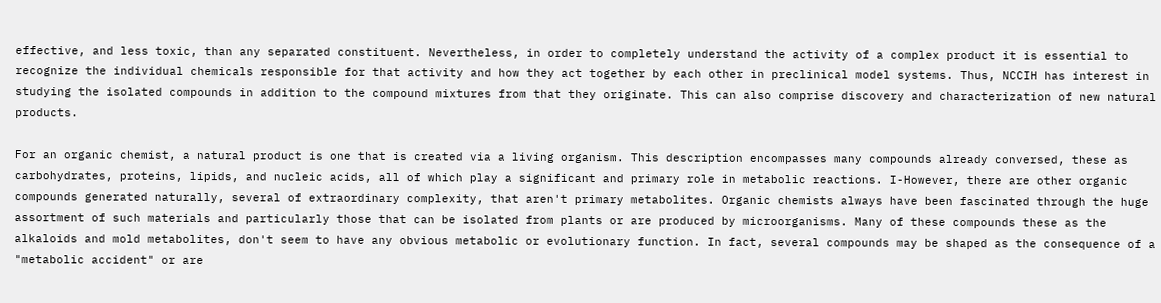effective, and less toxic, than any separated constituent. Nevertheless, in order to completely understand the activity of a complex product it is essential to recognize the individual chemicals responsible for that activity and how they act together by each other in preclinical model systems. Thus, NCCIH has interest in studying the isolated compounds in addition to the compound mixtures from that they originate. This can also comprise discovery and characterization of new natural products.

For an organic chemist, a natural product is one that is created via a living organism. This description encompasses many compounds already conversed, these as carbohydrates, proteins, lipids, and nucleic acids, all of which play a significant and primary role in metabolic reactions. I-However, there are other organic compounds generated naturally, several of extraordinary complexity, that aren't primary metabolites. Organic chemists always have been fascinated through the huge assortment of such materials and particularly those that can be isolated from plants or are produced by microorganisms. Many of these compounds these as the alkaloids and mold metabolites, don't seem to have any obvious metabolic or evolutionary function. In fact, several compounds may be shaped as the consequence of a "metabolic accident" or are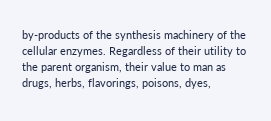by-products of the synthesis machinery of the cellular enzymes. Regardless of their utility to the parent organism, their value to man as drugs, herbs, flavorings, poisons, dyes,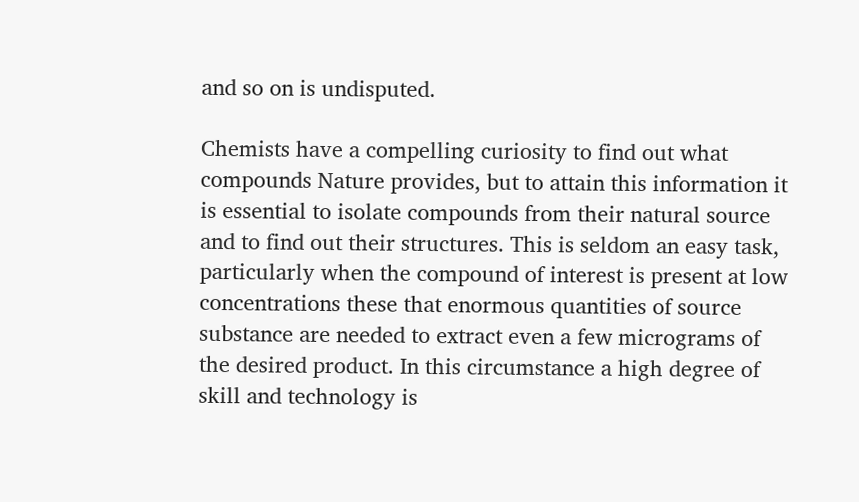and so on is undisputed.

Chemists have a compelling curiosity to find out what compounds Nature provides, but to attain this information it is essential to isolate compounds from their natural source and to find out their structures. This is seldom an easy task, particularly when the compound of interest is present at low concentrations these that enormous quantities of source substance are needed to extract even a few micrograms of the desired product. In this circumstance a high degree of skill and technology is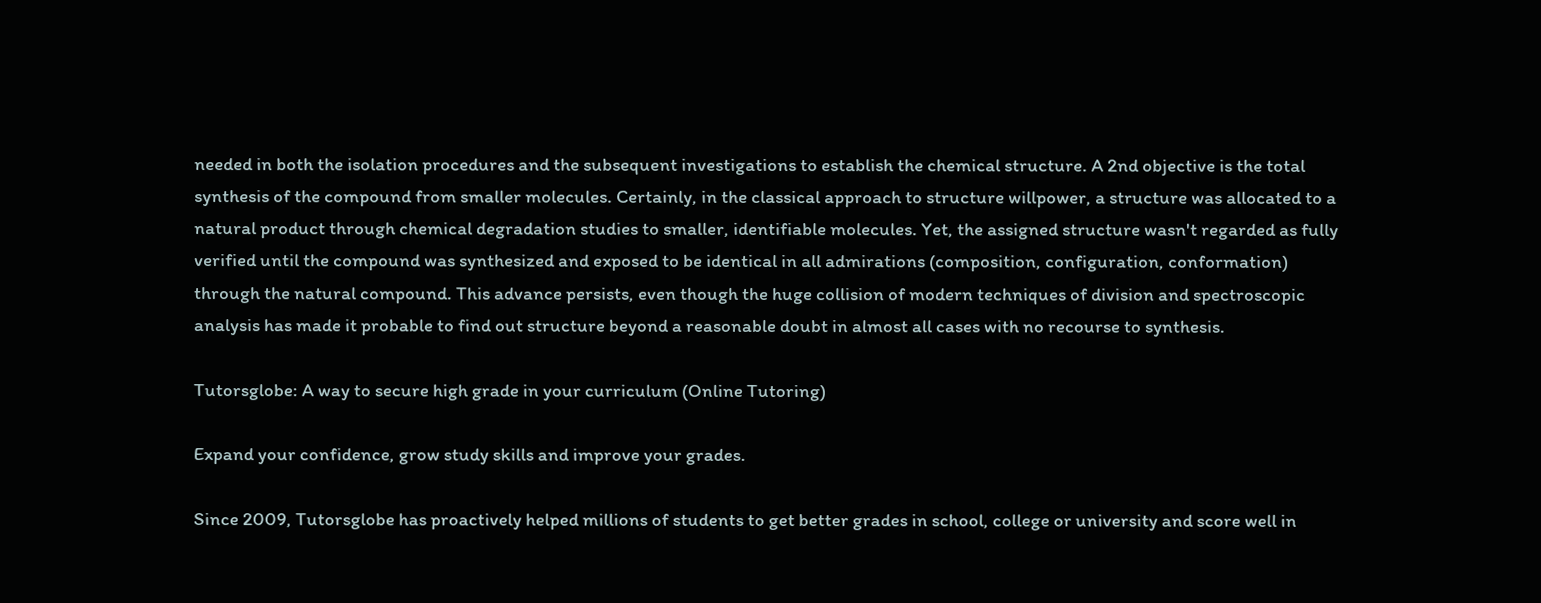needed in both the isolation procedures and the subsequent investigations to establish the chemical structure. A 2nd objective is the total synthesis of the compound from smaller molecules. Certainly, in the classical approach to structure willpower, a structure was allocated to a natural product through chemical degradation studies to smaller, identifiable molecules. Yet, the assigned structure wasn't regarded as fully verified until the compound was synthesized and exposed to be identical in all admirations (composition, configuration, conformation) through the natural compound. This advance persists, even though the huge collision of modern techniques of division and spectroscopic analysis has made it probable to find out structure beyond a reasonable doubt in almost all cases with no recourse to synthesis.

Tutorsglobe: A way to secure high grade in your curriculum (Online Tutoring)

Expand your confidence, grow study skills and improve your grades.

Since 2009, Tutorsglobe has proactively helped millions of students to get better grades in school, college or university and score well in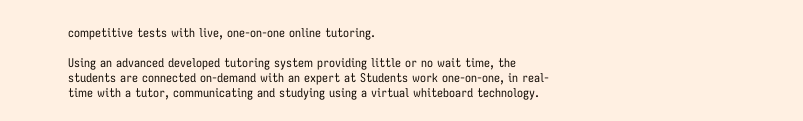competitive tests with live, one-on-one online tutoring.

Using an advanced developed tutoring system providing little or no wait time, the students are connected on-demand with an expert at Students work one-on-one, in real-time with a tutor, communicating and studying using a virtual whiteboard technology.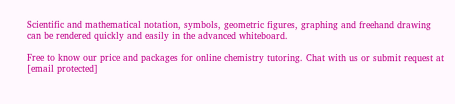Scientific and mathematical notation, symbols, geometric figures, graphing and freehand drawing can be rendered quickly and easily in the advanced whiteboard.

Free to know our price and packages for online chemistry tutoring. Chat with us or submit request at [email protected]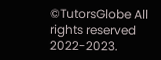©TutorsGlobe All rights reserved 2022-2023.